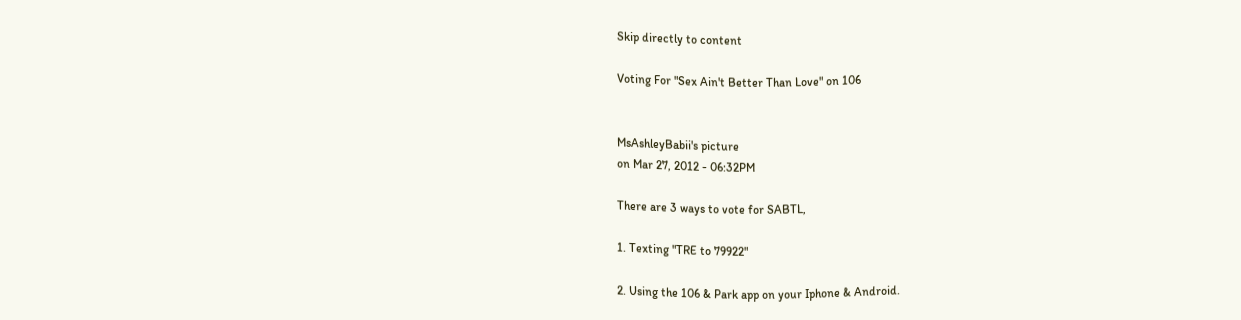Skip directly to content

Voting For "Sex Ain't Better Than Love" on 106


MsAshleyBabii's picture
on Mar 27, 2012 - 06:32PM

There are 3 ways to vote for SABTL,

1. Texting "TRE to 79922"

2. Using the 106 & Park app on your Iphone & Android.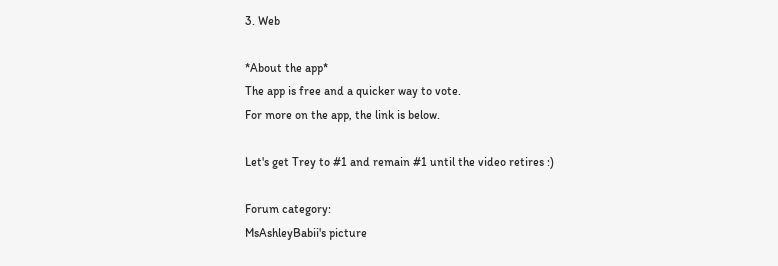3. Web

*About the app*
The app is free and a quicker way to vote.
For more on the app, the link is below.

Let's get Trey to #1 and remain #1 until the video retires :)

Forum category:
MsAshleyBabii's picture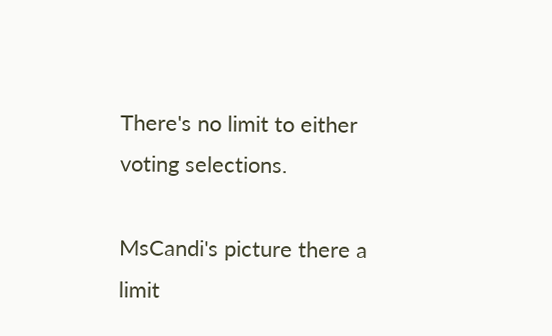There's no limit to either voting selections.

MsCandi's picture there a limit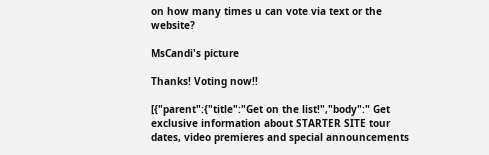on how many times u can vote via text or the website?

MsCandi's picture

Thanks! Voting now!!

[{"parent":{"title":"Get on the list!","body":" Get exclusive information about STARTER SITE tour dates, video premieres and special announcements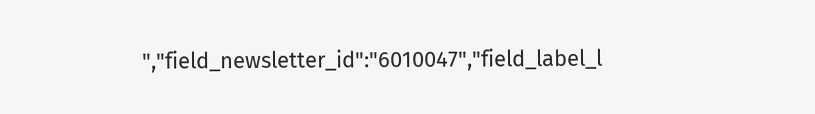","field_newsletter_id":"6010047","field_label_l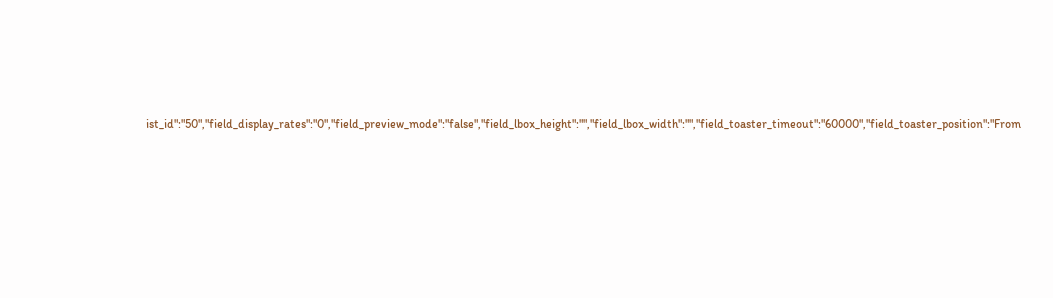ist_id":"50","field_display_rates":"0","field_preview_mode":"false","field_lbox_height":"","field_lbox_width":"","field_toaster_timeout":"60000","field_toaster_position":"From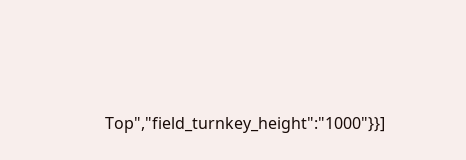Top","field_turnkey_height":"1000"}}]